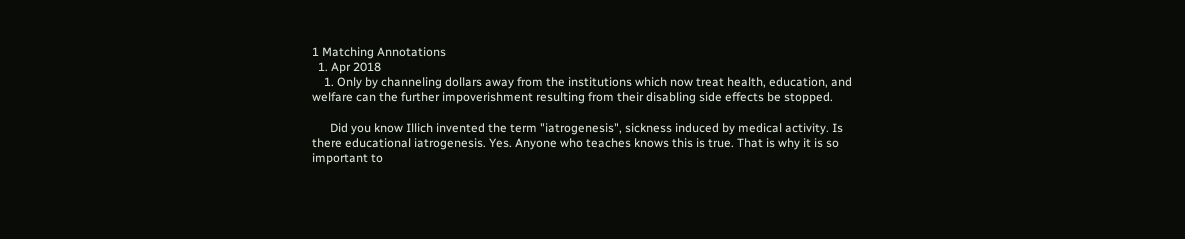1 Matching Annotations
  1. Apr 2018
    1. Only by channeling dollars away from the institutions which now treat health, education, and welfare can the further impoverishment resulting from their disabling side effects be stopped.

      Did you know Illich invented the term "iatrogenesis", sickness induced by medical activity. Is there educational iatrogenesis. Yes. Anyone who teaches knows this is true. That is why it is so important to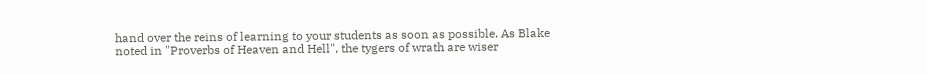hand over the reins of learning to your students as soon as possible. As Blake noted in "Proverbs of Heaven and Hell", the tygers of wrath are wiser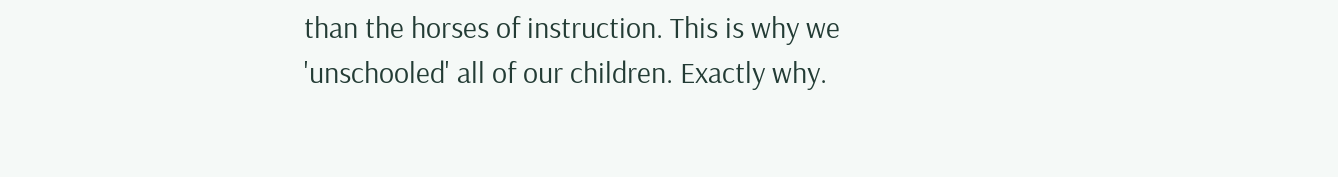than the horses of instruction. This is why we 'unschooled' all of our children. Exactly why.